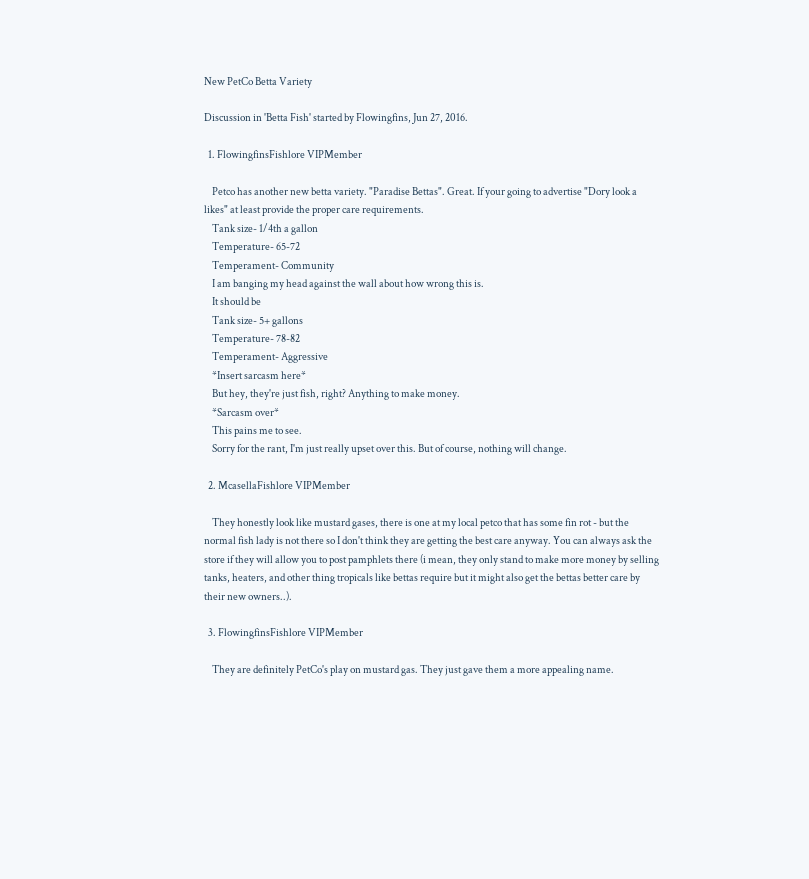New PetCo Betta Variety

Discussion in 'Betta Fish' started by Flowingfins, Jun 27, 2016.

  1. FlowingfinsFishlore VIPMember

    Petco has another new betta variety. "Paradise Bettas". Great. If your going to advertise "Dory look a likes" at least provide the proper care requirements.
    Tank size- 1/4th a gallon
    Temperature- 65-72
    Temperament- Community
    I am banging my head against the wall about how wrong this is.
    It should be
    Tank size- 5+ gallons
    Temperature- 78-82
    Temperament- Aggressive
    *Insert sarcasm here*
    But hey, they're just fish, right? Anything to make money.
    *Sarcasm over*
    This pains me to see.
    Sorry for the rant, I'm just really upset over this. But of course, nothing will change.

  2. McasellaFishlore VIPMember

    They honestly look like mustard gases, there is one at my local petco that has some fin rot - but the normal fish lady is not there so I don't think they are getting the best care anyway. You can always ask the store if they will allow you to post pamphlets there (i mean, they only stand to make more money by selling tanks, heaters, and other thing tropicals like bettas require but it might also get the bettas better care by their new owners..).

  3. FlowingfinsFishlore VIPMember

    They are definitely PetCo's play on mustard gas. They just gave them a more appealing name.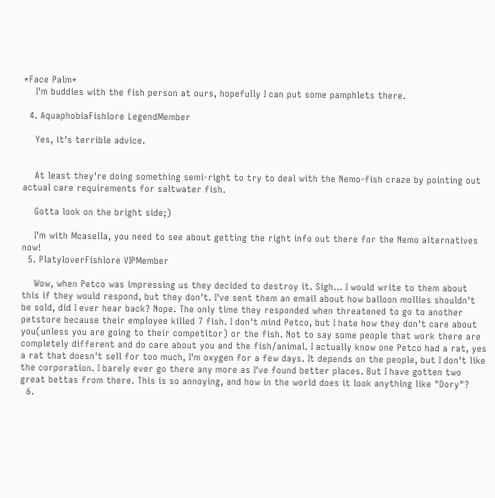*Face Palm*
    I'm buddies with the fish person at ours, hopefully I can put some pamphlets there.

  4. AquaphobiaFishlore LegendMember

    Yes, it's terrible advice.


    At least they're doing something semi-right to try to deal with the Nemo-fish craze by pointing out actual care requirements for saltwater fish.

    Gotta look on the bright side;)

    I'm with Mcasella, you need to see about getting the right info out there for the Nemo alternatives now!
  5. PlatyloverFishlore VIPMember

    Wow, when Petco was impressing us they decided to destroy it. Sigh... I would write to them about this if they would respond, but they don't. I've sent them an email about how balloon mollies shouldn't be sold, did I ever hear back? Nope. The only time they responded when threatened to go to another petstore because their employee killed 7 fish. I don't mind Petco, but I hate how they don't care about you(unless you are going to their competitor) or the fish. Not to say some people that work there are completely different and do care about you and the fish/animal. I actually know one Petco had a rat, yes a rat that doesn't sell for too much, I'm oxygen for a few days. It depends on the people, but I don't like the corporation. I barely ever go there any more as I've found better places. But I have gotten two great bettas from there. This is so annoying, and how in the world does it look anything like "Dory"?
  6.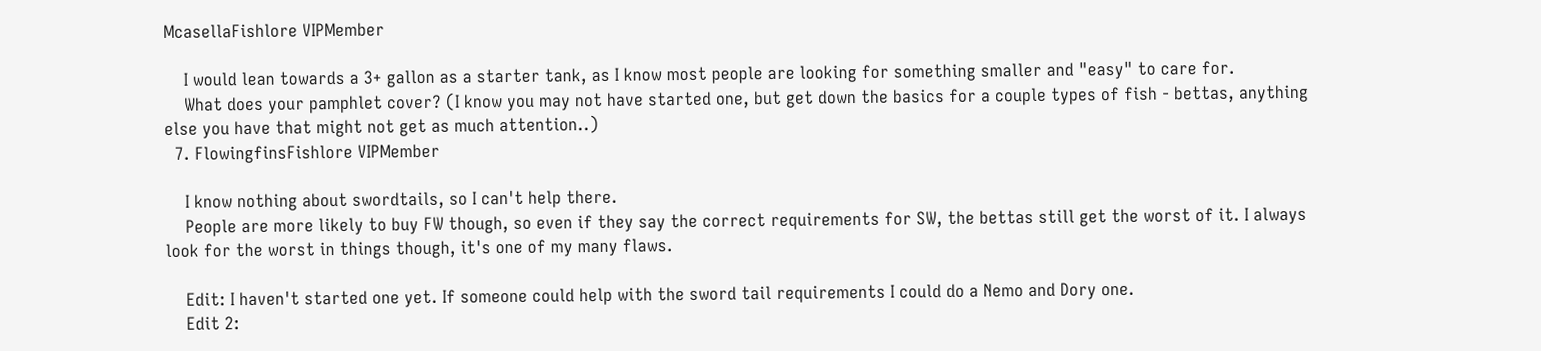McasellaFishlore VIPMember

    I would lean towards a 3+ gallon as a starter tank, as I know most people are looking for something smaller and "easy" to care for.
    What does your pamphlet cover? (I know you may not have started one, but get down the basics for a couple types of fish - bettas, anything else you have that might not get as much attention..)
  7. FlowingfinsFishlore VIPMember

    I know nothing about swordtails, so I can't help there.
    People are more likely to buy FW though, so even if they say the correct requirements for SW, the bettas still get the worst of it. I always look for the worst in things though, it's one of my many flaws.

    Edit: I haven't started one yet. If someone could help with the sword tail requirements I could do a Nemo and Dory one.
    Edit 2: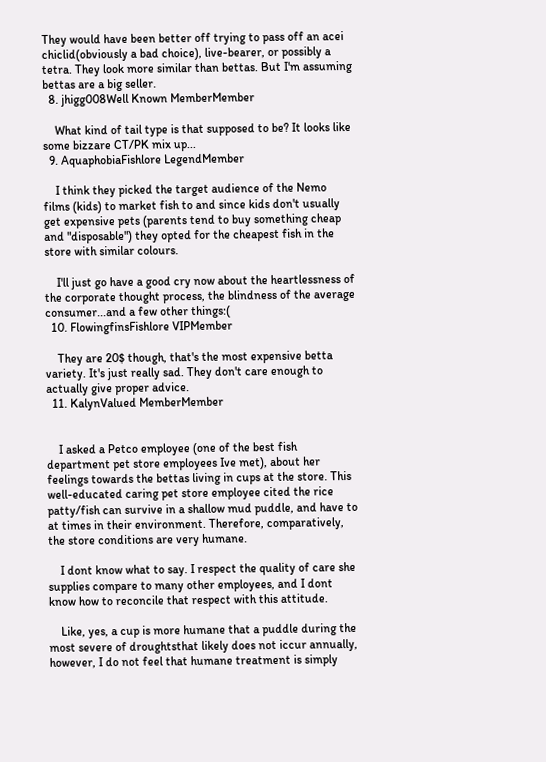They would have been better off trying to pass off an acei chiclid(obviously a bad choice), live-bearer, or possibly a tetra. They look more similar than bettas. But I'm assuming bettas are a big seller.
  8. jhigg008Well Known MemberMember

    What kind of tail type is that supposed to be? It looks like some bizzare CT/PK mix up...
  9. AquaphobiaFishlore LegendMember

    I think they picked the target audience of the Nemo films (kids) to market fish to and since kids don't usually get expensive pets (parents tend to buy something cheap and "disposable") they opted for the cheapest fish in the store with similar colours.

    I'll just go have a good cry now about the heartlessness of the corporate thought process, the blindness of the average consumer...and a few other things:(
  10. FlowingfinsFishlore VIPMember

    They are 20$ though, that's the most expensive betta variety. It's just really sad. They don't care enough to actually give proper advice.
  11. KalynValued MemberMember


    I asked a Petco employee (one of the best fish department pet store employees Ive met), about her feelings towards the bettas living in cups at the store. This well-educated caring pet store employee cited the rice patty/fish can survive in a shallow mud puddle, and have to at times in their environment. Therefore, comparatively, the store conditions are very humane.

    I dont know what to say. I respect the quality of care she supplies compare to many other employees, and I dont know how to reconcile that respect with this attitude.

    Like, yes, a cup is more humane that a puddle during the most severe of droughtsthat likely does not iccur annually, however, I do not feel that humane treatment is simply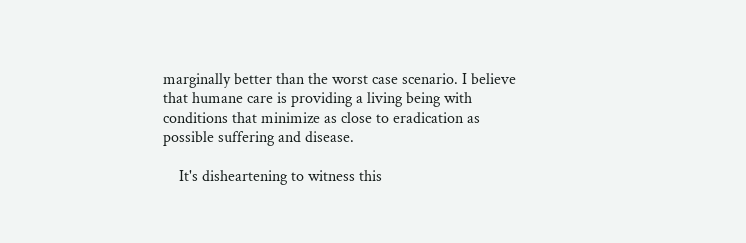marginally better than the worst case scenario. I believe that humane care is providing a living being with conditions that minimize as close to eradication as possible suffering and disease.

    It's disheartening to witness this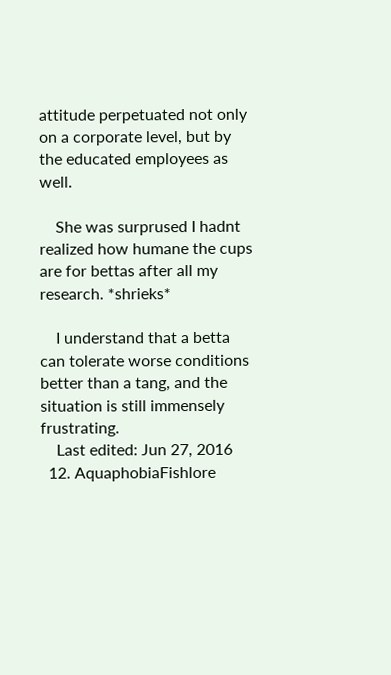attitude perpetuated not only on a corporate level, but by the educated employees as well.

    She was surprused I hadnt realized how humane the cups are for bettas after all my research. *shrieks*

    I understand that a betta can tolerate worse conditions better than a tang, and the situation is still immensely frustrating.
    Last edited: Jun 27, 2016
  12. AquaphobiaFishlore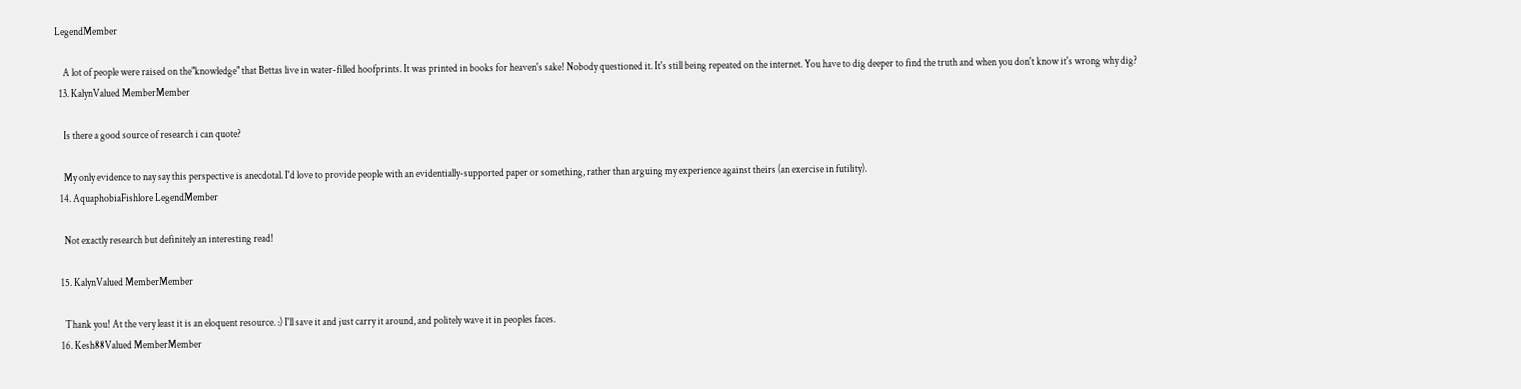LegendMember

    A lot of people were raised on the"knowledge" that Bettas live in water-filled hoofprints. It was printed in books for heaven's sake! Nobody questioned it. It's still being repeated on the internet. You have to dig deeper to find the truth and when you don't know it's wrong why dig?
  13. KalynValued MemberMember

    Is there a good source of research i can quote?

    My only evidence to nay say this perspective is anecdotal. I'd love to provide people with an evidentially-supported paper or something, rather than arguing my experience against theirs (an exercise in futility).
  14. AquaphobiaFishlore LegendMember

    Not exactly research but definitely an interesting read!

  15. KalynValued MemberMember

    Thank you! At the very least it is an eloquent resource. :) I'll save it and just carry it around, and politely wave it in peoples faces.
  16. Kesh88Valued MemberMember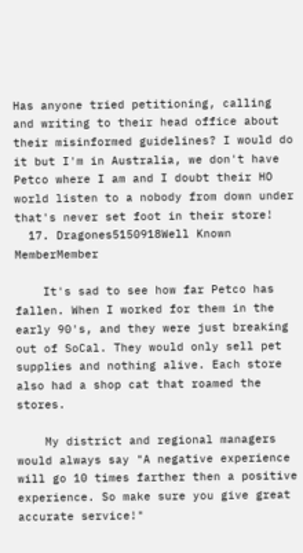Has anyone tried petitioning, calling and writing to their head office about their misinformed guidelines? I would do it but I'm in Australia, we don't have Petco where I am and I doubt their HO world listen to a nobody from down under that's never set foot in their store!
  17. Dragones5150918Well Known MemberMember

    It's sad to see how far Petco has fallen. When I worked for them in the early 90's, and they were just breaking out of SoCal. They would only sell pet supplies and nothing alive. Each store also had a shop cat that roamed the stores.

    My district and regional managers would always say "A negative experience will go 10 times farther then a positive experience. So make sure you give great accurate service!"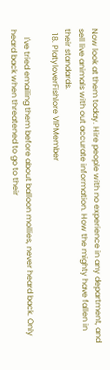Now look at them today. Hire people with no experience in any department, and sell live animals with out accurate information. How the mighty have fallen in their standards.
  18. PlatyloverFishlore VIPMember

    I've tried emailing them before about balloon mollies, never heard back. Only heard back when threatened to go to their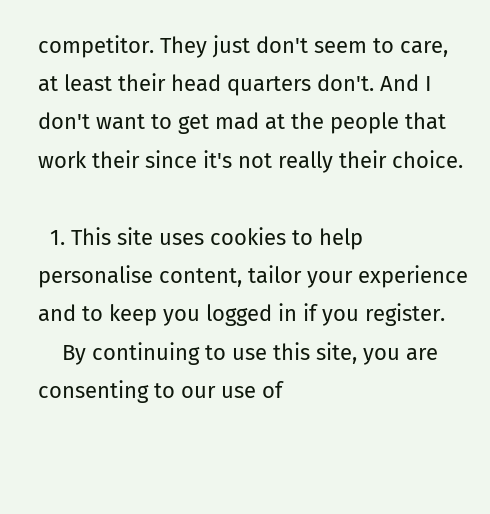competitor. They just don't seem to care, at least their head quarters don't. And I don't want to get mad at the people that work their since it's not really their choice.

  1. This site uses cookies to help personalise content, tailor your experience and to keep you logged in if you register.
    By continuing to use this site, you are consenting to our use of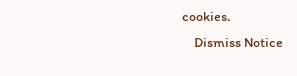cookies.
    Dismiss Notice